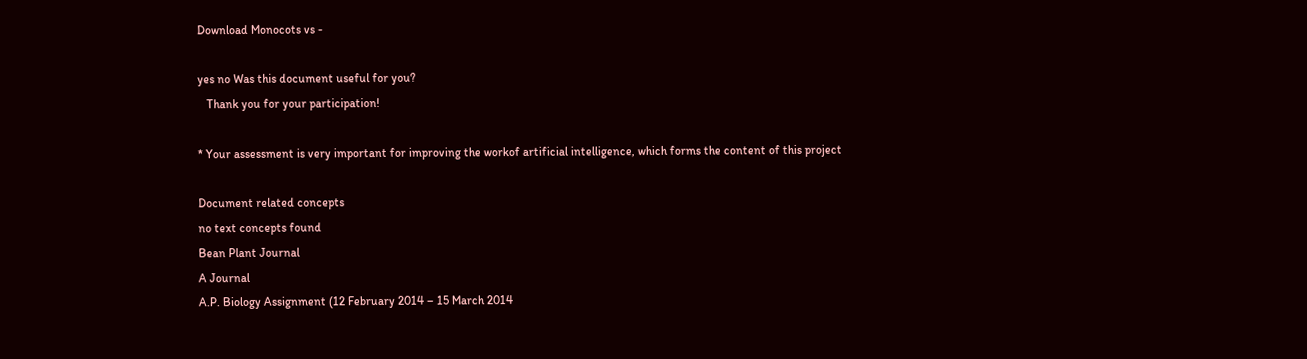Download Monocots vs -

yes no Was this document useful for you?
   Thank you for your participation!

* Your assessment is very important for improving the workof artificial intelligence, which forms the content of this project

Document related concepts
no text concepts found
Bean Plant Journal
A Journal
A.P. Biology Assignment (12 February 2014 – 15 March 2014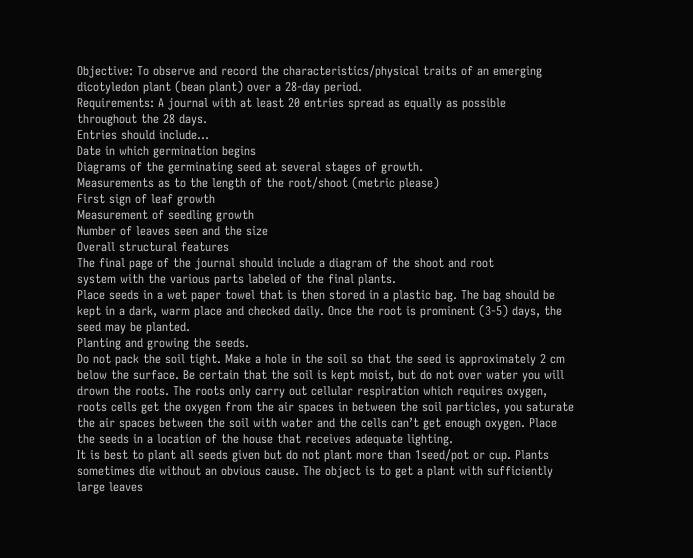Objective: To observe and record the characteristics/physical traits of an emerging
dicotyledon plant (bean plant) over a 28-day period.
Requirements: A journal with at least 20 entries spread as equally as possible
throughout the 28 days.
Entries should include…
Date in which germination begins
Diagrams of the germinating seed at several stages of growth.
Measurements as to the length of the root/shoot (metric please)
First sign of leaf growth
Measurement of seedling growth
Number of leaves seen and the size
Overall structural features
The final page of the journal should include a diagram of the shoot and root
system with the various parts labeled of the final plants.
Place seeds in a wet paper towel that is then stored in a plastic bag. The bag should be
kept in a dark, warm place and checked daily. Once the root is prominent (3-5) days, the
seed may be planted.
Planting and growing the seeds.
Do not pack the soil tight. Make a hole in the soil so that the seed is approximately 2 cm
below the surface. Be certain that the soil is kept moist, but do not over water you will
drown the roots. The roots only carry out cellular respiration which requires oxygen,
roots cells get the oxygen from the air spaces in between the soil particles, you saturate
the air spaces between the soil with water and the cells can’t get enough oxygen. Place
the seeds in a location of the house that receives adequate lighting.
It is best to plant all seeds given but do not plant more than 1seed/pot or cup. Plants
sometimes die without an obvious cause. The object is to get a plant with sufficiently
large leaves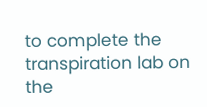to complete the transpiration lab on the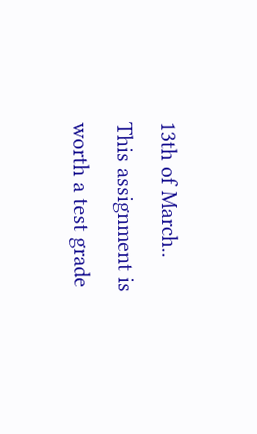13th of March..
This assignment is worth a test grade